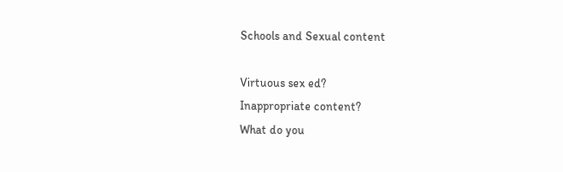Schools and Sexual content

Virtuous sex ed?
Inappropriate content?
What do you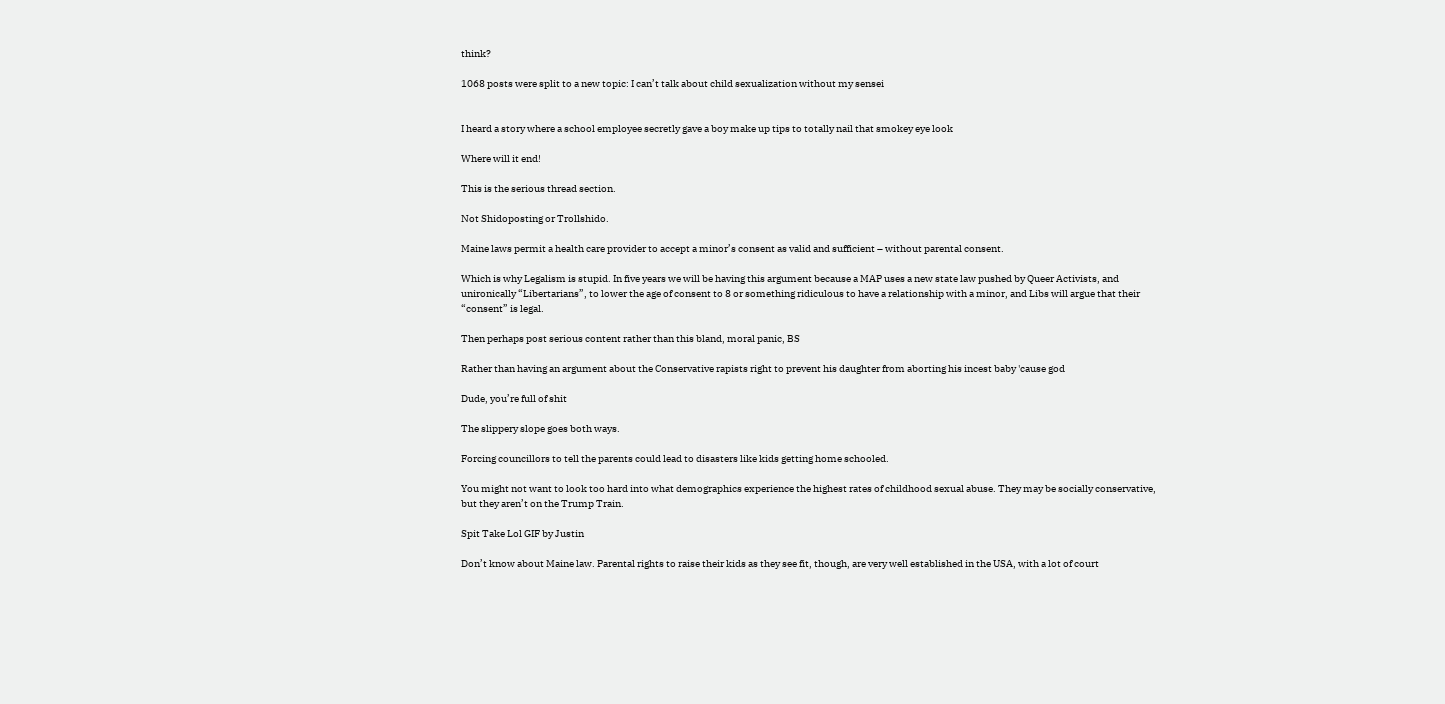think?

1068 posts were split to a new topic: I can’t talk about child sexualization without my sensei


I heard a story where a school employee secretly gave a boy make up tips to totally nail that smokey eye look

Where will it end!

This is the serious thread section.

Not Shidoposting or Trollshido.

Maine laws permit a health care provider to accept a minor’s consent as valid and sufficient – without parental consent.

Which is why Legalism is stupid. In five years we will be having this argument because a MAP uses a new state law pushed by Queer Activists, and unironically “Libertarians”, to lower the age of consent to 8 or something ridiculous to have a relationship with a minor, and Libs will argue that their “consent” is legal.

Then perhaps post serious content rather than this bland, moral panic, BS

Rather than having an argument about the Conservative rapists right to prevent his daughter from aborting his incest baby 'cause god

Dude, you’re full of shit

The slippery slope goes both ways.

Forcing councillors to tell the parents could lead to disasters like kids getting home schooled.

You might not want to look too hard into what demographics experience the highest rates of childhood sexual abuse. They may be socially conservative, but they aren’t on the Trump Train.

Spit Take Lol GIF by Justin

Don’t know about Maine law. Parental rights to raise their kids as they see fit, though, are very well established in the USA, with a lot of court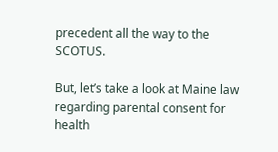precedent all the way to the SCOTUS.

But, let’s take a look at Maine law regarding parental consent for health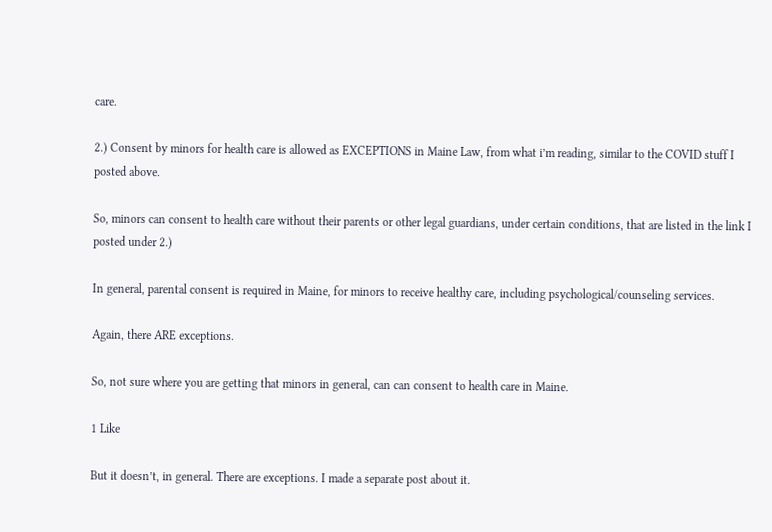care.

2.) Consent by minors for health care is allowed as EXCEPTIONS in Maine Law, from what i’m reading, similar to the COVID stuff I posted above.

So, minors can consent to health care without their parents or other legal guardians, under certain conditions, that are listed in the link I posted under 2.)

In general, parental consent is required in Maine, for minors to receive healthy care, including psychological/counseling services.

Again, there ARE exceptions.

So, not sure where you are getting that minors in general, can can consent to health care in Maine.

1 Like

But it doesn’t, in general. There are exceptions. I made a separate post about it.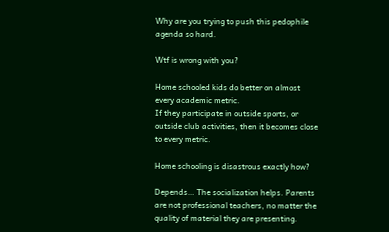Why are you trying to push this pedophile agenda so hard.

Wtf is wrong with you?

Home schooled kids do better on almost every academic metric.
If they participate in outside sports, or outside club activities, then it becomes close to every metric.

Home schooling is disastrous exactly how?

Depends… The socialization helps. Parents are not professional teachers, no matter the quality of material they are presenting.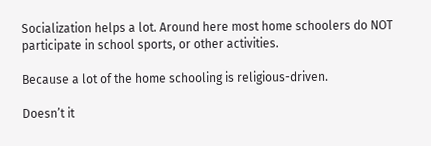Socialization helps a lot. Around here most home schoolers do NOT participate in school sports, or other activities.

Because a lot of the home schooling is religious-driven.

Doesn’t it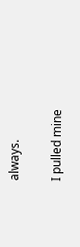always.

I pulled mine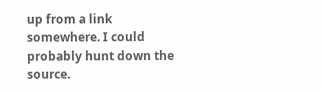up from a link somewhere. I could probably hunt down the source.